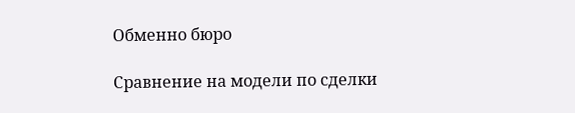Обменно бюро

Сравнение на модели по сделки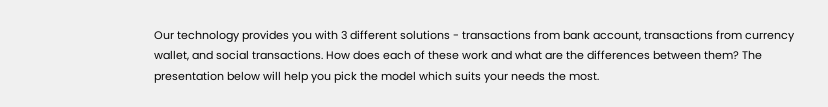Our technology provides you with 3 different solutions - transactions from bank account, transactions from currency wallet, and social transactions. How does each of these work and what are the differences between them? The presentation below will help you pick the model which suits your needs the most.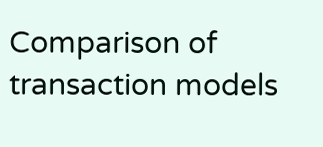Comparison of transaction models